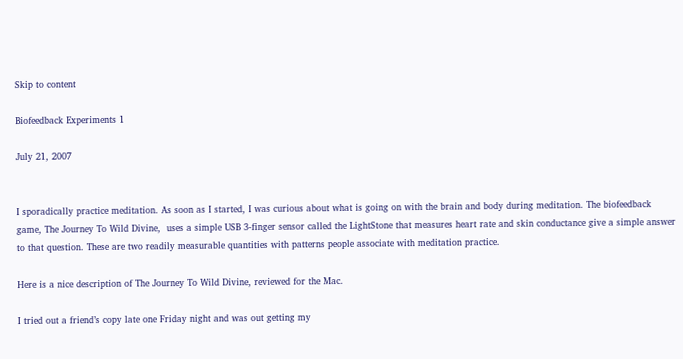Skip to content

Biofeedback Experiments 1

July 21, 2007


I sporadically practice meditation. As soon as I started, I was curious about what is going on with the brain and body during meditation. The biofeedback game, The Journey To Wild Divine,  uses a simple USB 3-finger sensor called the LightStone that measures heart rate and skin conductance give a simple answer to that question. These are two readily measurable quantities with patterns people associate with meditation practice.

Here is a nice description of The Journey To Wild Divine, reviewed for the Mac.

I tried out a friend’s copy late one Friday night and was out getting my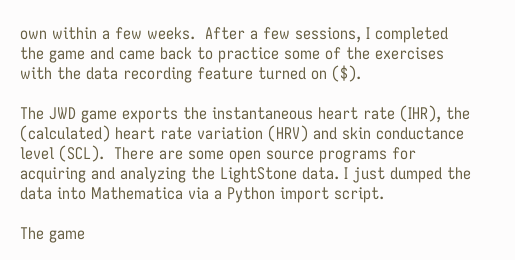own within a few weeks.  After a few sessions, I completed the game and came back to practice some of the exercises with the data recording feature turned on ($).

The JWD game exports the instantaneous heart rate (IHR), the (calculated) heart rate variation (HRV) and skin conductance level (SCL).  There are some open source programs for acquiring and analyzing the LightStone data. I just dumped the data into Mathematica via a Python import script.

The game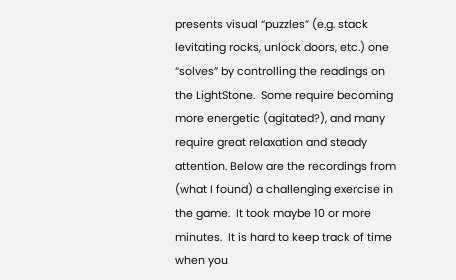presents visual “puzzles” (e.g. stack levitating rocks, unlock doors, etc.) one “solves” by controlling the readings on the LightStone.  Some require becoming more energetic (agitated?), and many require great relaxation and steady attention. Below are the recordings from (what I found) a challenging exercise in the game.  It took maybe 10 or more minutes.  It is hard to keep track of time when you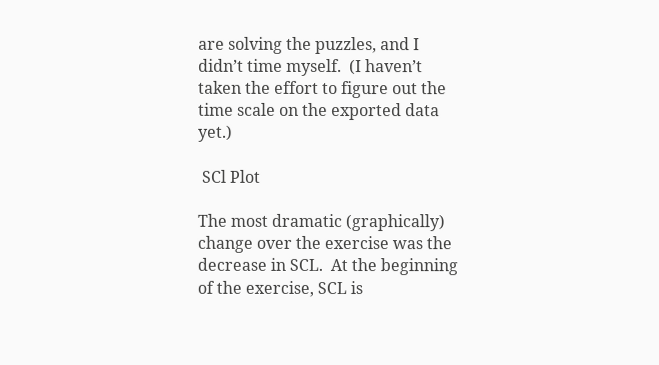are solving the puzzles, and I didn’t time myself.  (I haven’t taken the effort to figure out the time scale on the exported data yet.)

 SCl Plot

The most dramatic (graphically) change over the exercise was the decrease in SCL.  At the beginning of the exercise, SCL is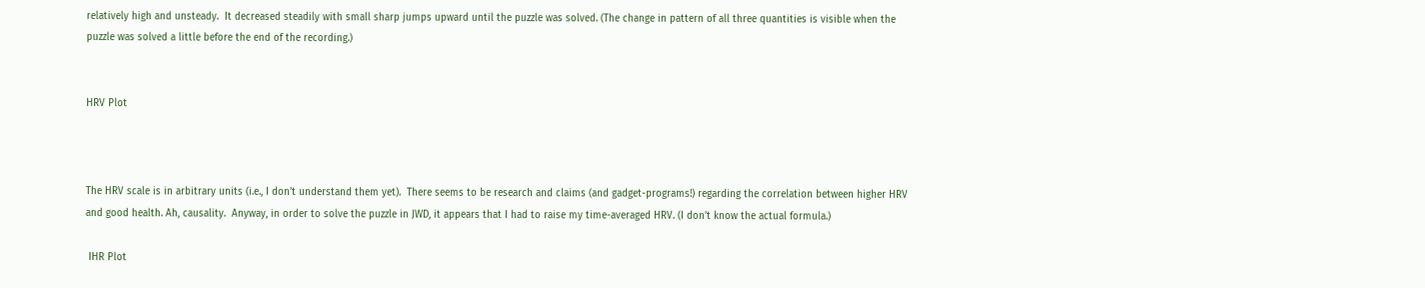relatively high and unsteady.  It decreased steadily with small sharp jumps upward until the puzzle was solved. (The change in pattern of all three quantities is visible when the puzzle was solved a little before the end of the recording.)


HRV Plot



The HRV scale is in arbitrary units (i.e., I don’t understand them yet).  There seems to be research and claims (and gadget-programs!) regarding the correlation between higher HRV and good health. Ah, causality.  Anyway, in order to solve the puzzle in JWD, it appears that I had to raise my time-averaged HRV. (I don’t know the actual formula.)

 IHR Plot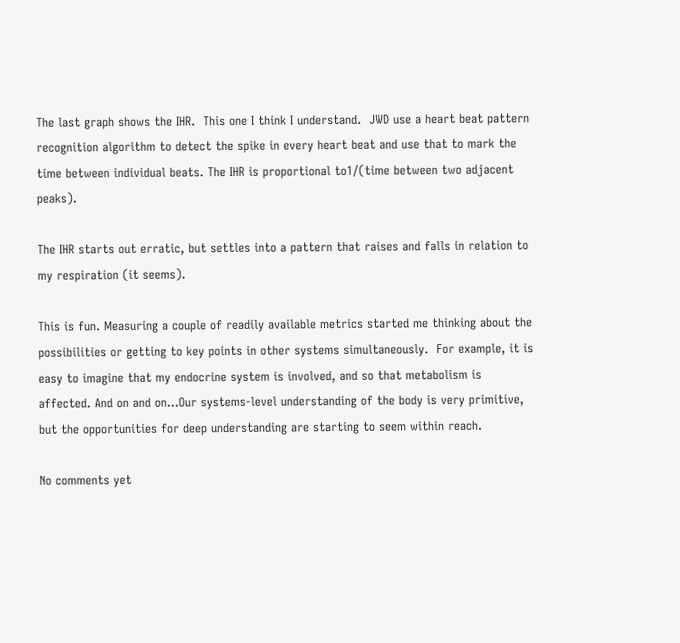The last graph shows the IHR.  This one I think I understand.  JWD use a heart beat pattern recognition algorithm to detect the spike in every heart beat and use that to mark the time between individual beats. The IHR is proportional to1/(time between two adjacent peaks).

The IHR starts out erratic, but settles into a pattern that raises and falls in relation to my respiration (it seems).

This is fun. Measuring a couple of readily available metrics started me thinking about the possibilities or getting to key points in other systems simultaneously.  For example, it is easy to imagine that my endocrine system is involved, and so that metabolism is affected. And on and on…Our systems-level understanding of the body is very primitive, but the opportunities for deep understanding are starting to seem within reach.

No comments yet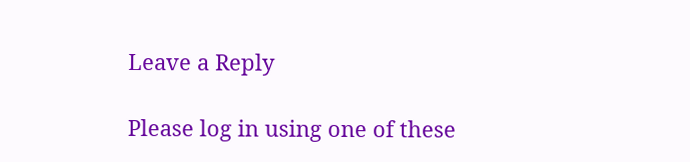Leave a Reply

Please log in using one of these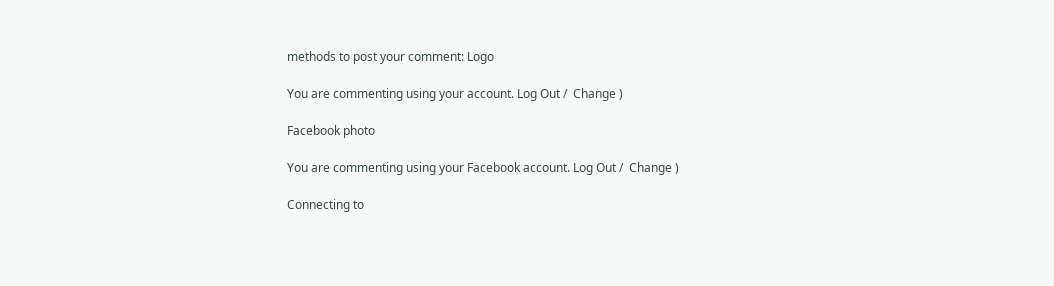methods to post your comment: Logo

You are commenting using your account. Log Out /  Change )

Facebook photo

You are commenting using your Facebook account. Log Out /  Change )

Connecting to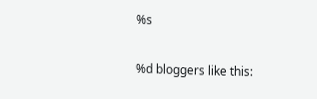%s

%d bloggers like this: